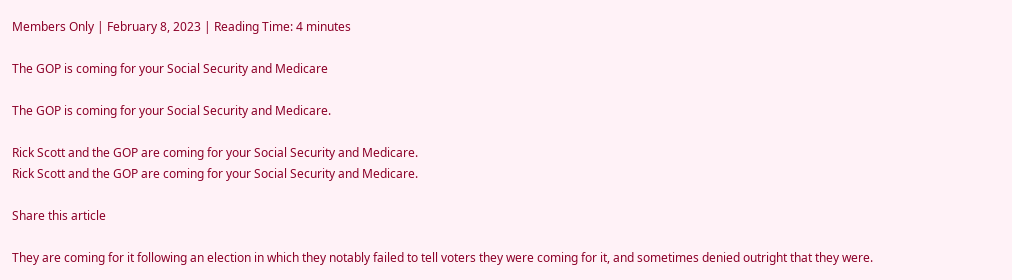Members Only | February 8, 2023 | Reading Time: 4 minutes

The GOP is coming for your Social Security and Medicare

The GOP is coming for your Social Security and Medicare.

Rick Scott and the GOP are coming for your Social Security and Medicare.
Rick Scott and the GOP are coming for your Social Security and Medicare.

Share this article

They are coming for it following an election in which they notably failed to tell voters they were coming for it, and sometimes denied outright that they were.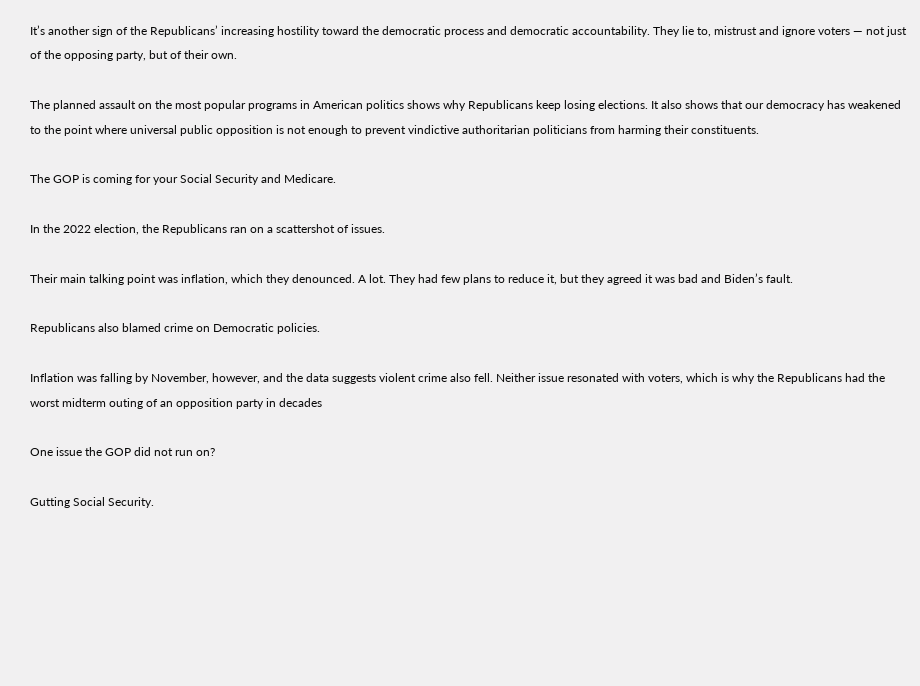It’s another sign of the Republicans’ increasing hostility toward the democratic process and democratic accountability. They lie to, mistrust and ignore voters — not just of the opposing party, but of their own.

The planned assault on the most popular programs in American politics shows why Republicans keep losing elections. It also shows that our democracy has weakened to the point where universal public opposition is not enough to prevent vindictive authoritarian politicians from harming their constituents.

The GOP is coming for your Social Security and Medicare.

In the 2022 election, the Republicans ran on a scattershot of issues.

Their main talking point was inflation, which they denounced. A lot. They had few plans to reduce it, but they agreed it was bad and Biden’s fault.

Republicans also blamed crime on Democratic policies.

Inflation was falling by November, however, and the data suggests violent crime also fell. Neither issue resonated with voters, which is why the Republicans had the worst midterm outing of an opposition party in decades

One issue the GOP did not run on?

Gutting Social Security.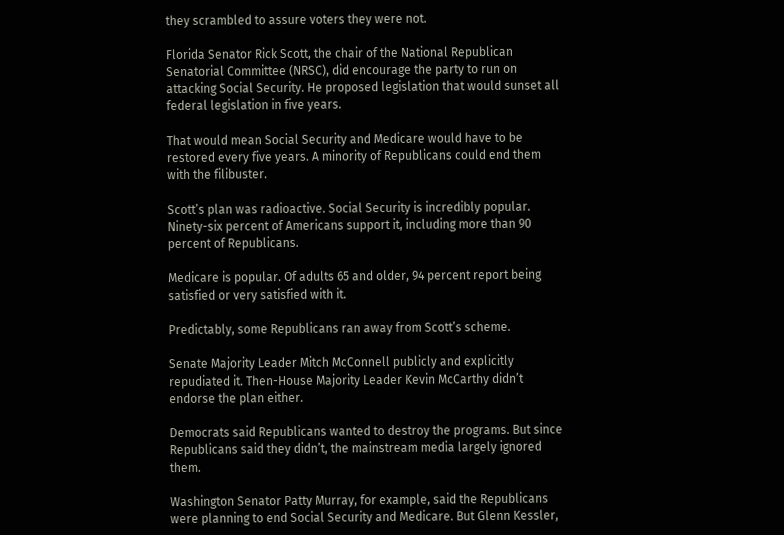they scrambled to assure voters they were not.

Florida Senator Rick Scott, the chair of the National Republican Senatorial Committee (NRSC), did encourage the party to run on attacking Social Security. He proposed legislation that would sunset all federal legislation in five years.

That would mean Social Security and Medicare would have to be restored every five years. A minority of Republicans could end them with the filibuster.

Scott’s plan was radioactive. Social Security is incredibly popular. Ninety-six percent of Americans support it, including more than 90 percent of Republicans.

Medicare is popular. Of adults 65 and older, 94 percent report being satisfied or very satisfied with it.

Predictably, some Republicans ran away from Scott’s scheme.

Senate Majority Leader Mitch McConnell publicly and explicitly repudiated it. Then-House Majority Leader Kevin McCarthy didn’t endorse the plan either.

Democrats said Republicans wanted to destroy the programs. But since Republicans said they didn’t, the mainstream media largely ignored them.

Washington Senator Patty Murray, for example, said the Republicans were planning to end Social Security and Medicare. But Glenn Kessler,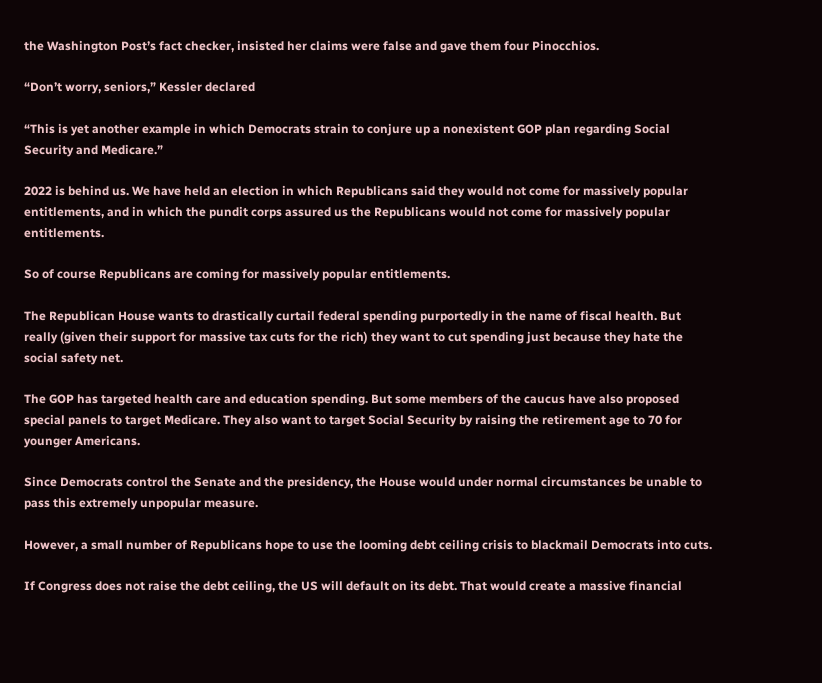the Washington Post’s fact checker, insisted her claims were false and gave them four Pinocchios.

“Don’t worry, seniors,” Kessler declared

“This is yet another example in which Democrats strain to conjure up a nonexistent GOP plan regarding Social Security and Medicare.”

2022 is behind us. We have held an election in which Republicans said they would not come for massively popular entitlements, and in which the pundit corps assured us the Republicans would not come for massively popular entitlements.

So of course Republicans are coming for massively popular entitlements.

The Republican House wants to drastically curtail federal spending purportedly in the name of fiscal health. But really (given their support for massive tax cuts for the rich) they want to cut spending just because they hate the social safety net.

The GOP has targeted health care and education spending. But some members of the caucus have also proposed special panels to target Medicare. They also want to target Social Security by raising the retirement age to 70 for younger Americans.

Since Democrats control the Senate and the presidency, the House would under normal circumstances be unable to pass this extremely unpopular measure.

However, a small number of Republicans hope to use the looming debt ceiling crisis to blackmail Democrats into cuts.

If Congress does not raise the debt ceiling, the US will default on its debt. That would create a massive financial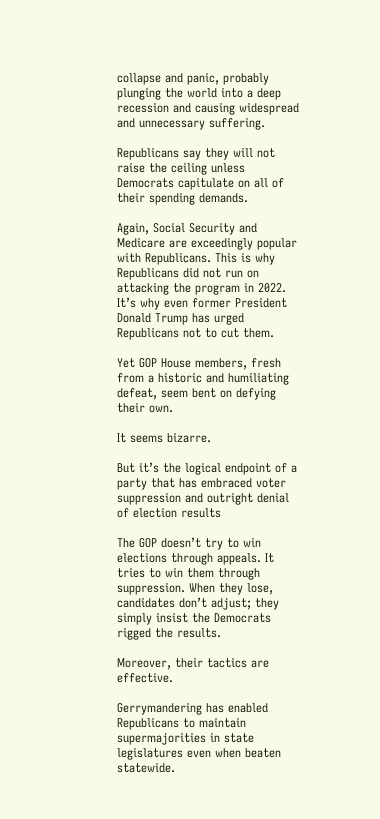collapse and panic, probably plunging the world into a deep recession and causing widespread and unnecessary suffering.

Republicans say they will not raise the ceiling unless Democrats capitulate on all of their spending demands.

Again, Social Security and Medicare are exceedingly popular with Republicans. This is why Republicans did not run on attacking the program in 2022. It’s why even former President Donald Trump has urged Republicans not to cut them.

Yet GOP House members, fresh from a historic and humiliating defeat, seem bent on defying their own.

It seems bizarre.

But it’s the logical endpoint of a party that has embraced voter suppression and outright denial of election results

The GOP doesn’t try to win elections through appeals. It tries to win them through suppression. When they lose, candidates don’t adjust; they simply insist the Democrats rigged the results.

Moreover, their tactics are effective.

Gerrymandering has enabled Republicans to maintain supermajorities in state legislatures even when beaten statewide.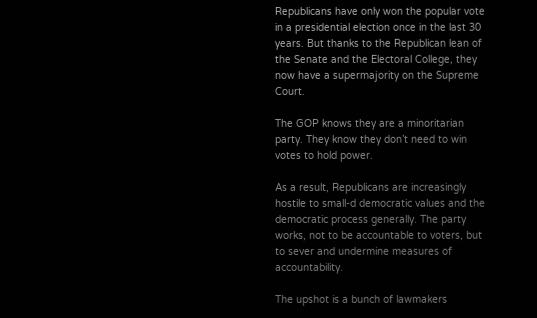Republicans have only won the popular vote in a presidential election once in the last 30 years. But thanks to the Republican lean of the Senate and the Electoral College, they now have a supermajority on the Supreme Court.

The GOP knows they are a minoritarian party. They know they don’t need to win votes to hold power.

As a result, Republicans are increasingly hostile to small-d democratic values and the democratic process generally. The party works, not to be accountable to voters, but to sever and undermine measures of accountability.

The upshot is a bunch of lawmakers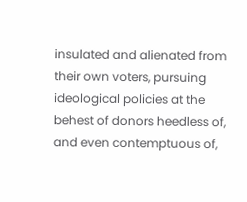insulated and alienated from their own voters, pursuing ideological policies at the behest of donors heedless of, and even contemptuous of,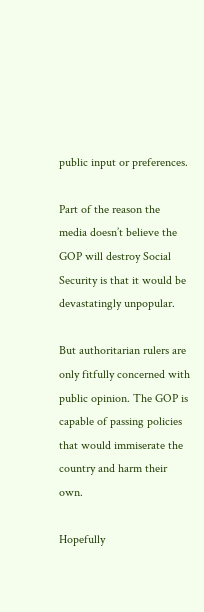public input or preferences.

Part of the reason the media doesn’t believe the GOP will destroy Social Security is that it would be devastatingly unpopular.

But authoritarian rulers are only fitfully concerned with public opinion. The GOP is capable of passing policies that would immiserate the country and harm their own.

Hopefully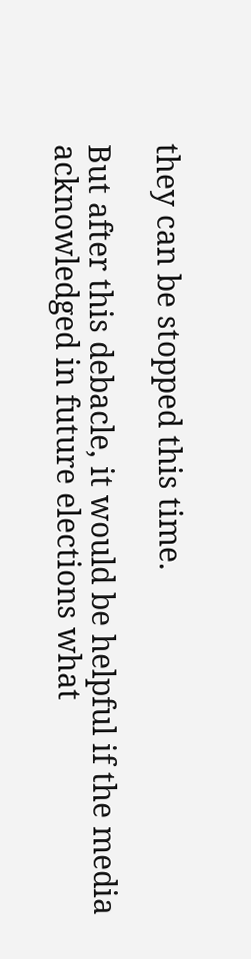they can be stopped this time.

But after this debacle, it would be helpful if the media acknowledged in future elections what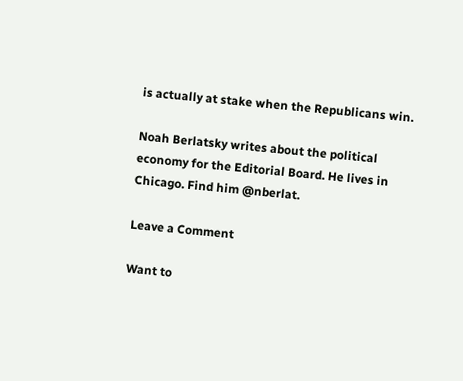is actually at stake when the Republicans win.

Noah Berlatsky writes about the political economy for the Editorial Board. He lives in Chicago. Find him @nberlat.

Leave a Comment

Want to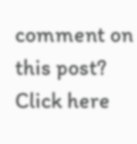comment on this post?
Click here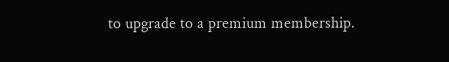to upgrade to a premium membership.